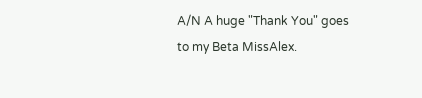A/N A huge "Thank You" goes to my Beta MissAlex.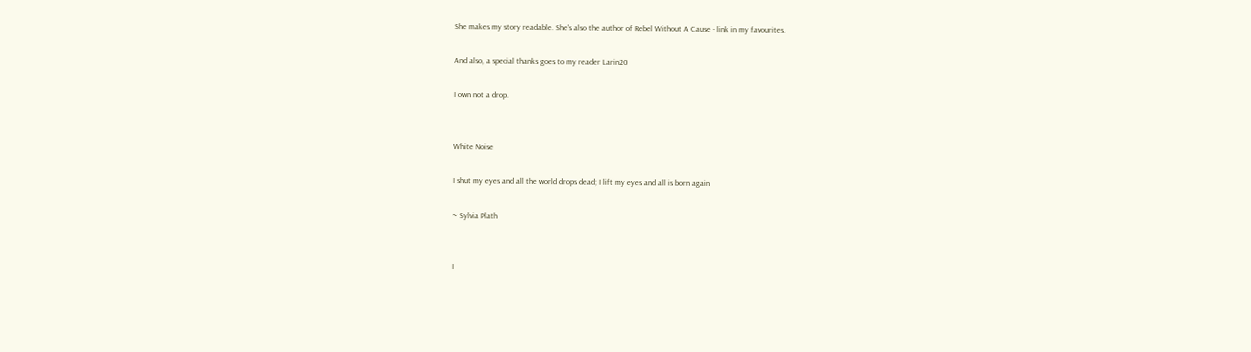She makes my story readable. She's also the author of Rebel Without A Cause - link in my favourites.

And also, a special thanks goes to my reader Larin20

I own not a drop.


White Noise

I shut my eyes and all the world drops dead; I lift my eyes and all is born again

~ Sylvia Plath


I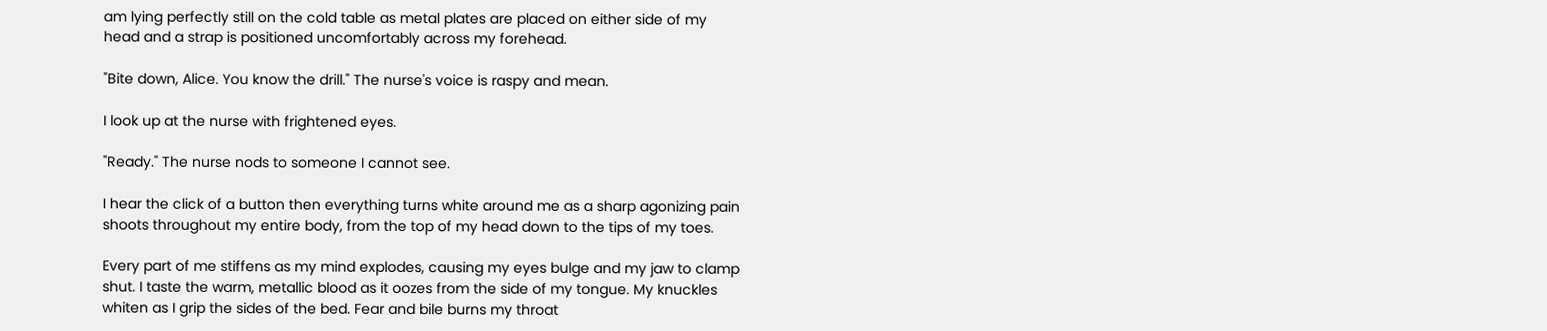am lying perfectly still on the cold table as metal plates are placed on either side of my head and a strap is positioned uncomfortably across my forehead.

"Bite down, Alice. You know the drill." The nurse's voice is raspy and mean.

I look up at the nurse with frightened eyes.

"Ready." The nurse nods to someone I cannot see.

I hear the click of a button then everything turns white around me as a sharp agonizing pain shoots throughout my entire body, from the top of my head down to the tips of my toes.

Every part of me stiffens as my mind explodes, causing my eyes bulge and my jaw to clamp shut. I taste the warm, metallic blood as it oozes from the side of my tongue. My knuckles whiten as I grip the sides of the bed. Fear and bile burns my throat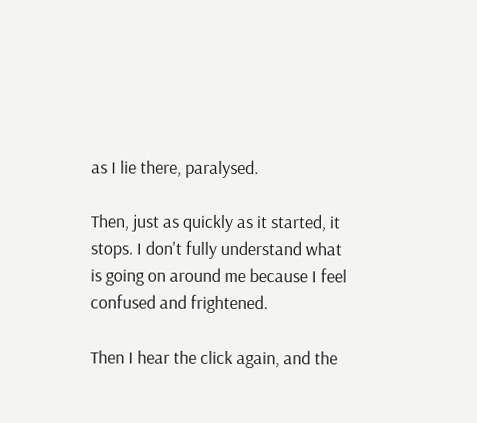as I lie there, paralysed.

Then, just as quickly as it started, it stops. I don't fully understand what is going on around me because I feel confused and frightened.

Then I hear the click again, and the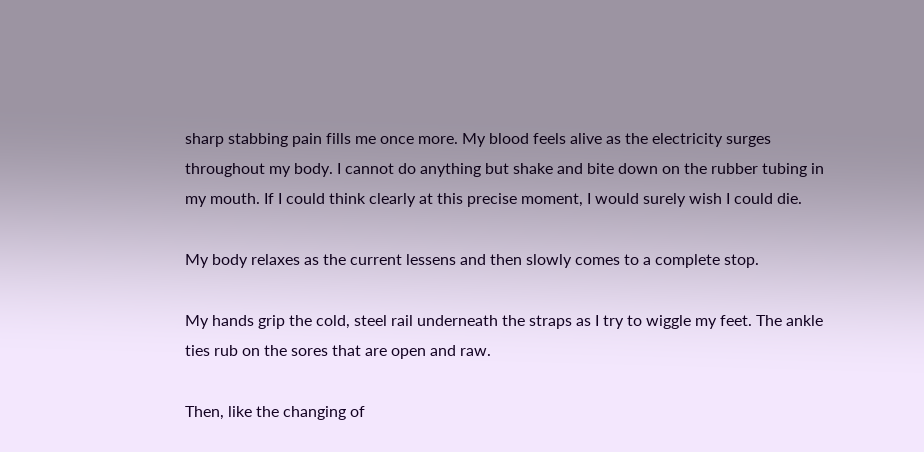sharp stabbing pain fills me once more. My blood feels alive as the electricity surges throughout my body. I cannot do anything but shake and bite down on the rubber tubing in my mouth. If I could think clearly at this precise moment, I would surely wish I could die.

My body relaxes as the current lessens and then slowly comes to a complete stop.

My hands grip the cold, steel rail underneath the straps as I try to wiggle my feet. The ankle ties rub on the sores that are open and raw.

Then, like the changing of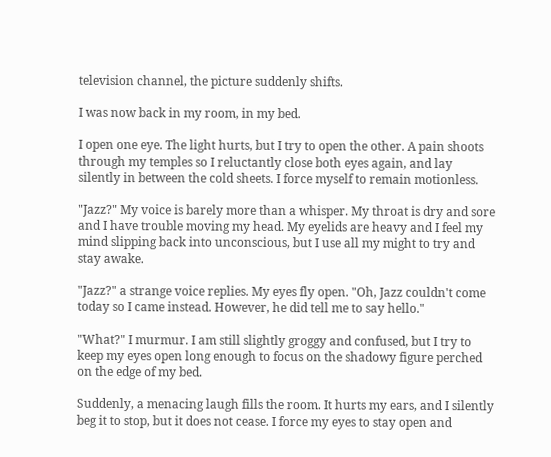television channel, the picture suddenly shifts.

I was now back in my room, in my bed.

I open one eye. The light hurts, but I try to open the other. A pain shoots through my temples so I reluctantly close both eyes again, and lay silently in between the cold sheets. I force myself to remain motionless.

"Jazz?" My voice is barely more than a whisper. My throat is dry and sore and I have trouble moving my head. My eyelids are heavy and I feel my mind slipping back into unconscious, but I use all my might to try and stay awake.

"Jazz?" a strange voice replies. My eyes fly open. "Oh, Jazz couldn't come today so I came instead. However, he did tell me to say hello."

"What?" I murmur. I am still slightly groggy and confused, but I try to keep my eyes open long enough to focus on the shadowy figure perched on the edge of my bed.

Suddenly, a menacing laugh fills the room. It hurts my ears, and I silently beg it to stop, but it does not cease. I force my eyes to stay open and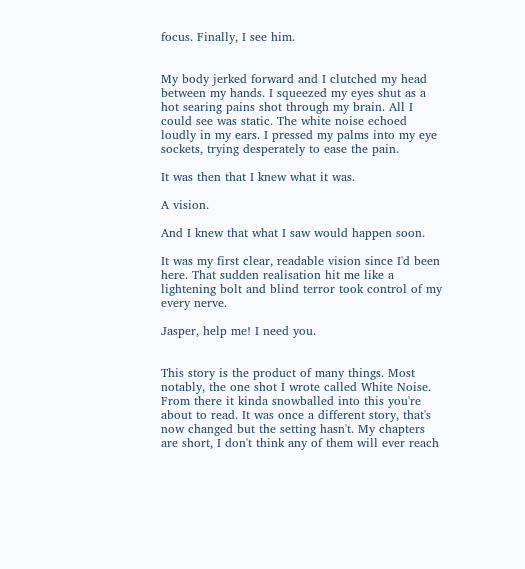focus. Finally, I see him.


My body jerked forward and I clutched my head between my hands. I squeezed my eyes shut as a hot searing pains shot through my brain. All I could see was static. The white noise echoed loudly in my ears. I pressed my palms into my eye sockets, trying desperately to ease the pain.

It was then that I knew what it was.

A vision.

And I knew that what I saw would happen soon.

It was my first clear, readable vision since I'd been here. That sudden realisation hit me like a lightening bolt and blind terror took control of my every nerve.

Jasper, help me! I need you.


This story is the product of many things. Most notably, the one shot I wrote called White Noise. From there it kinda snowballed into this you're about to read. It was once a different story, that's now changed but the setting hasn't. My chapters are short, I don't think any of them will ever reach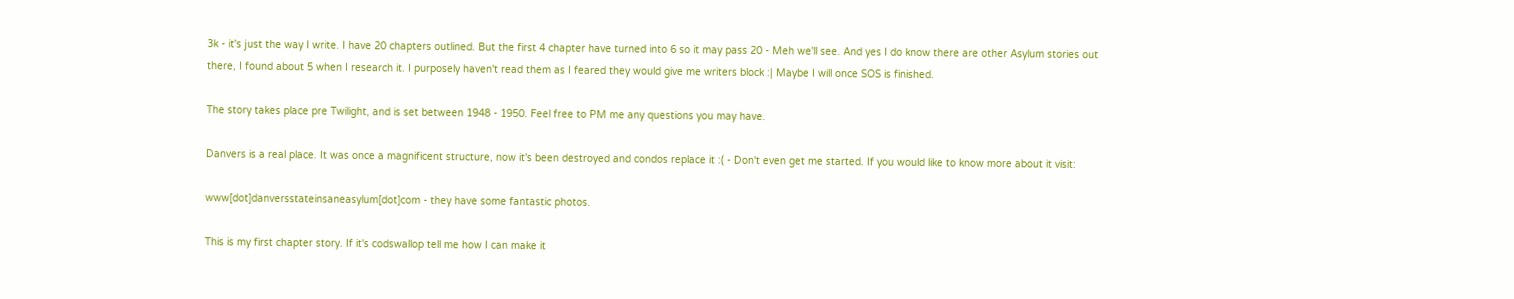3k - it's just the way I write. I have 20 chapters outlined. But the first 4 chapter have turned into 6 so it may pass 20 - Meh we'll see. And yes I do know there are other Asylum stories out there, I found about 5 when I research it. I purposely haven't read them as I feared they would give me writers block :| Maybe I will once SOS is finished.

The story takes place pre Twilight, and is set between 1948 - 1950. Feel free to PM me any questions you may have.

Danvers is a real place. It was once a magnificent structure, now it's been destroyed and condos replace it :( - Don't even get me started. If you would like to know more about it visit:

www[dot]danversstateinsaneasylum[dot]com - they have some fantastic photos.

This is my first chapter story. If it's codswallop tell me how I can make it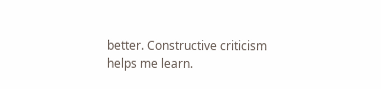better. Constructive criticism helps me learn.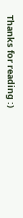Thanks for reading :)